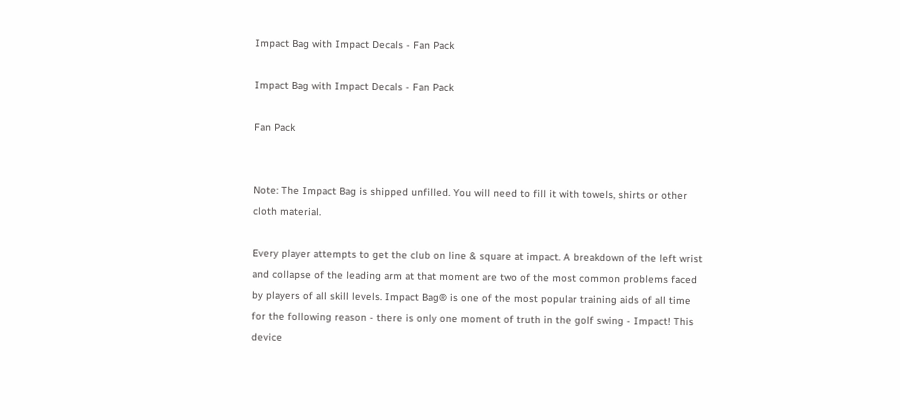Impact Bag with Impact Decals - Fan Pack

Impact Bag with Impact Decals - Fan Pack

Fan Pack


Note: The Impact Bag is shipped unfilled. You will need to fill it with towels, shirts or other cloth material.

Every player attempts to get the club on line & square at impact. A breakdown of the left wrist and collapse of the leading arm at that moment are two of the most common problems faced by players of all skill levels. Impact Bag® is one of the most popular training aids of all time for the following reason - there is only one moment of truth in the golf swing - Impact! This device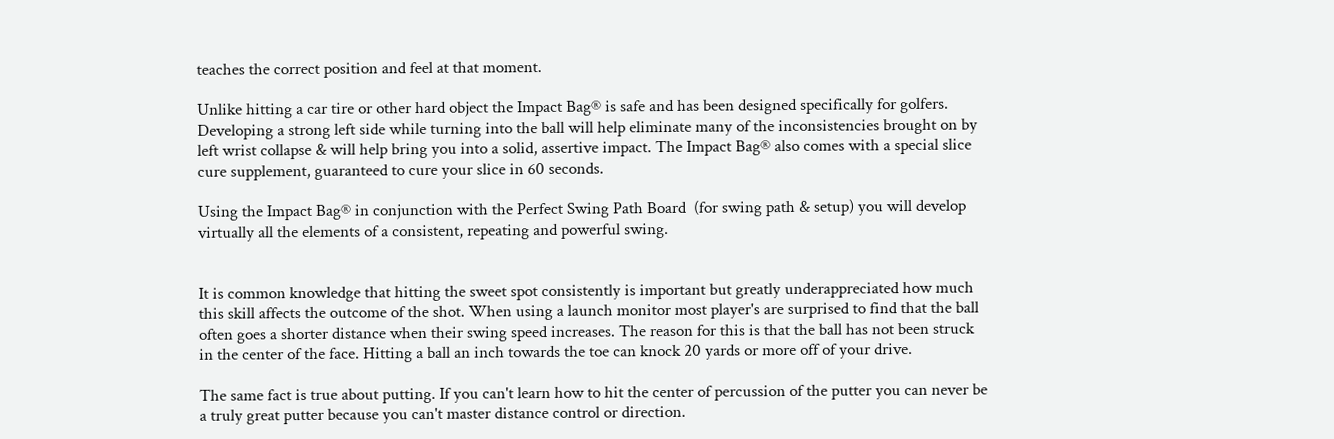teaches the correct position and feel at that moment.

Unlike hitting a car tire or other hard object the Impact Bag® is safe and has been designed specifically for golfers. Developing a strong left side while turning into the ball will help eliminate many of the inconsistencies brought on by left wrist collapse & will help bring you into a solid, assertive impact. The Impact Bag® also comes with a special slice cure supplement, guaranteed to cure your slice in 60 seconds.

Using the Impact Bag® in conjunction with the Perfect Swing Path Board  (for swing path & setup) you will develop virtually all the elements of a consistent, repeating and powerful swing.


It is common knowledge that hitting the sweet spot consistently is important but greatly underappreciated how much this skill affects the outcome of the shot. When using a launch monitor most player's are surprised to find that the ball often goes a shorter distance when their swing speed increases. The reason for this is that the ball has not been struck in the center of the face. Hitting a ball an inch towards the toe can knock 20 yards or more off of your drive.

The same fact is true about putting. If you can't learn how to hit the center of percussion of the putter you can never be a truly great putter because you can't master distance control or direction.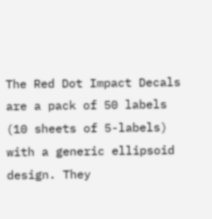The Red Dot Impact Decals are a pack of 50 labels (10 sheets of 5-labels) with a generic ellipsoid design. They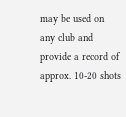may be used on any club and provide a record of approx. 10-20 shots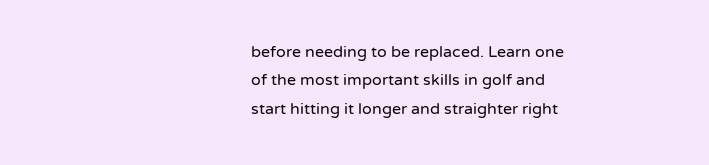before needing to be replaced. Learn one of the most important skills in golf and start hitting it longer and straighter right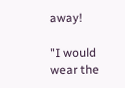away!

"I would wear the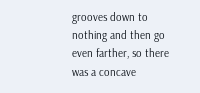grooves down to nothing and then go even farther, so there was a concave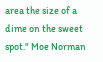area the size of a dime on the sweet spot." Moe Norman